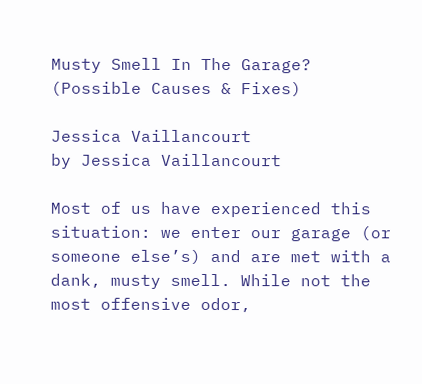Musty Smell In The Garage? (Possible Causes & Fixes)

Jessica Vaillancourt
by Jessica Vaillancourt

Most of us have experienced this situation: we enter our garage (or someone else’s) and are met with a dank, musty smell. While not the most offensive odor,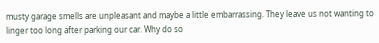musty garage smells are unpleasant and maybe a little embarrassing. They leave us not wanting to linger too long after parking our car. Why do so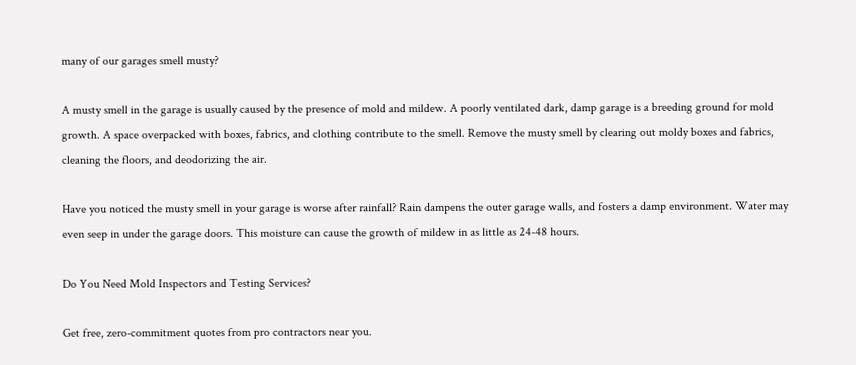many of our garages smell musty?

A musty smell in the garage is usually caused by the presence of mold and mildew. A poorly ventilated dark, damp garage is a breeding ground for mold growth. A space overpacked with boxes, fabrics, and clothing contribute to the smell. Remove the musty smell by clearing out moldy boxes and fabrics, cleaning the floors, and deodorizing the air.

Have you noticed the musty smell in your garage is worse after rainfall? Rain dampens the outer garage walls, and fosters a damp environment. Water may even seep in under the garage doors. This moisture can cause the growth of mildew in as little as 24-48 hours.

Do You Need Mold Inspectors and Testing Services?

Get free, zero-commitment quotes from pro contractors near you.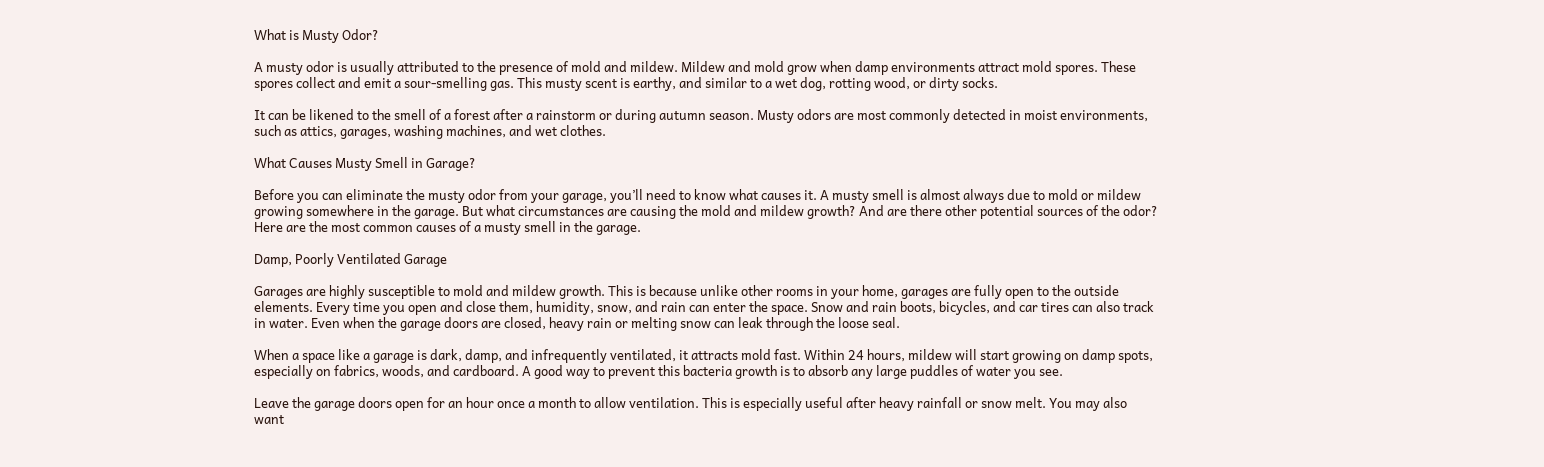What is Musty Odor?

A musty odor is usually attributed to the presence of mold and mildew. Mildew and mold grow when damp environments attract mold spores. These spores collect and emit a sour-smelling gas. This musty scent is earthy, and similar to a wet dog, rotting wood, or dirty socks.

It can be likened to the smell of a forest after a rainstorm or during autumn season. Musty odors are most commonly detected in moist environments, such as attics, garages, washing machines, and wet clothes.

What Causes Musty Smell in Garage?

Before you can eliminate the musty odor from your garage, you’ll need to know what causes it. A musty smell is almost always due to mold or mildew growing somewhere in the garage. But what circumstances are causing the mold and mildew growth? And are there other potential sources of the odor? Here are the most common causes of a musty smell in the garage.

Damp, Poorly Ventilated Garage

Garages are highly susceptible to mold and mildew growth. This is because unlike other rooms in your home, garages are fully open to the outside elements. Every time you open and close them, humidity, snow, and rain can enter the space. Snow and rain boots, bicycles, and car tires can also track in water. Even when the garage doors are closed, heavy rain or melting snow can leak through the loose seal.

When a space like a garage is dark, damp, and infrequently ventilated, it attracts mold fast. Within 24 hours, mildew will start growing on damp spots, especially on fabrics, woods, and cardboard. A good way to prevent this bacteria growth is to absorb any large puddles of water you see.

Leave the garage doors open for an hour once a month to allow ventilation. This is especially useful after heavy rainfall or snow melt. You may also want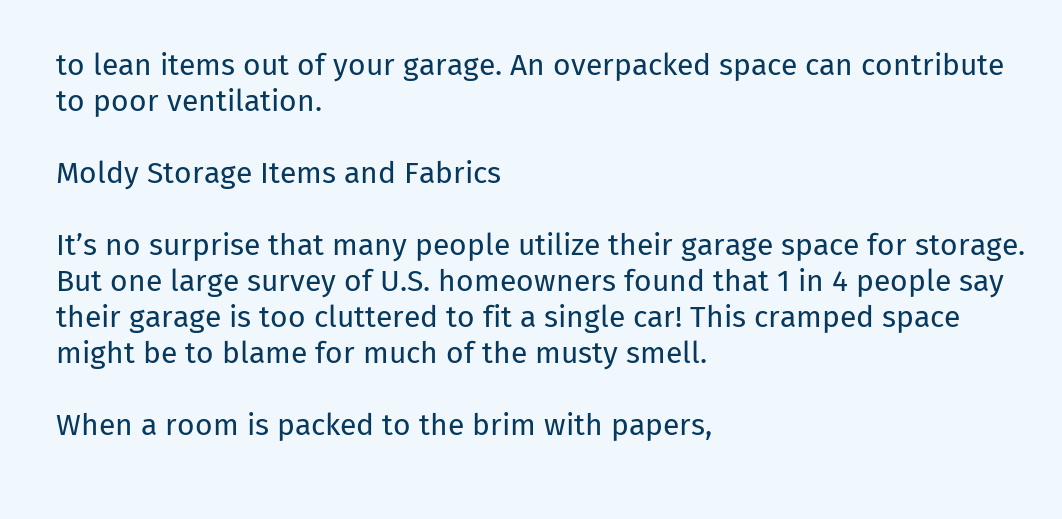to lean items out of your garage. An overpacked space can contribute to poor ventilation.

Moldy Storage Items and Fabrics

It’s no surprise that many people utilize their garage space for storage. But one large survey of U.S. homeowners found that 1 in 4 people say their garage is too cluttered to fit a single car! This cramped space might be to blame for much of the musty smell.

When a room is packed to the brim with papers,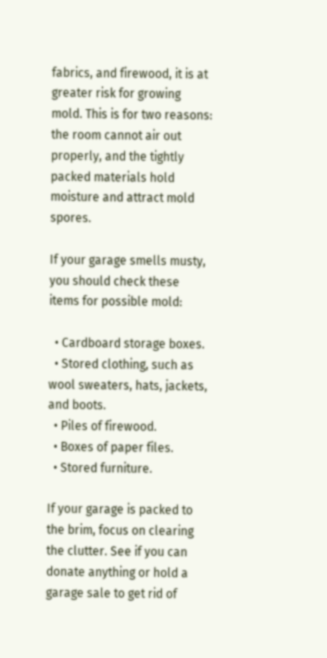fabrics, and firewood, it is at greater risk for growing mold. This is for two reasons: the room cannot air out properly, and the tightly packed materials hold moisture and attract mold spores.

If your garage smells musty, you should check these items for possible mold:

  • Cardboard storage boxes.
  • Stored clothing, such as wool sweaters, hats, jackets, and boots.
  • Piles of firewood.
  • Boxes of paper files.
  • Stored furniture.

If your garage is packed to the brim, focus on clearing the clutter. See if you can donate anything or hold a garage sale to get rid of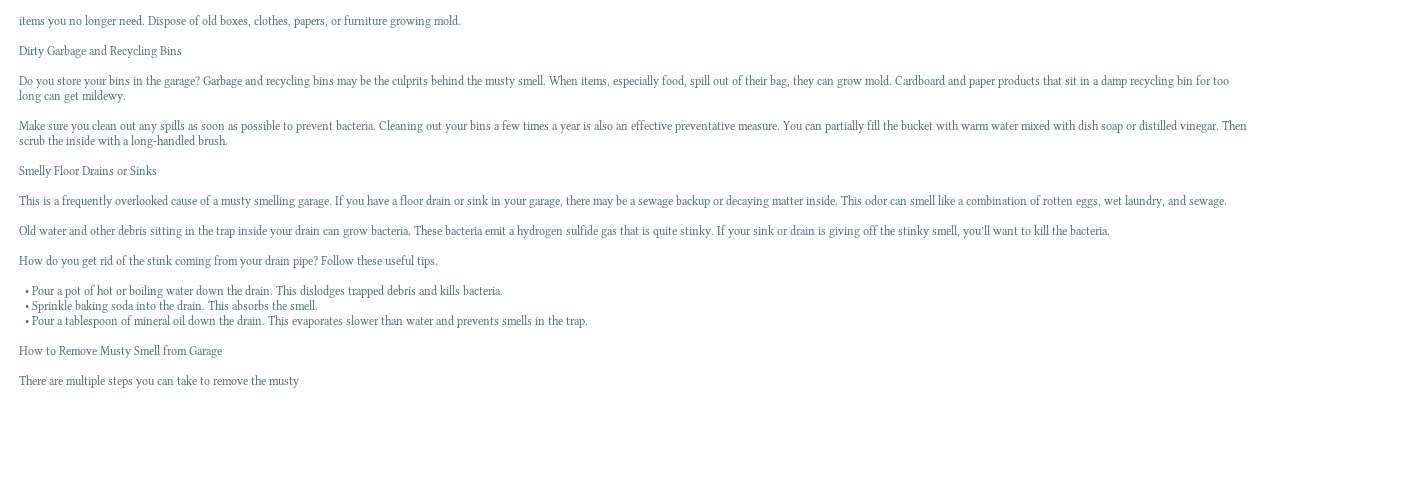items you no longer need. Dispose of old boxes, clothes, papers, or furniture growing mold.

Dirty Garbage and Recycling Bins

Do you store your bins in the garage? Garbage and recycling bins may be the culprits behind the musty smell. When items, especially food, spill out of their bag, they can grow mold. Cardboard and paper products that sit in a damp recycling bin for too long can get mildewy.

Make sure you clean out any spills as soon as possible to prevent bacteria. Cleaning out your bins a few times a year is also an effective preventative measure. You can partially fill the bucket with warm water mixed with dish soap or distilled vinegar. Then scrub the inside with a long-handled brush.

Smelly Floor Drains or Sinks

This is a frequently overlooked cause of a musty smelling garage. If you have a floor drain or sink in your garage, there may be a sewage backup or decaying matter inside. This odor can smell like a combination of rotten eggs, wet laundry, and sewage.

Old water and other debris sitting in the trap inside your drain can grow bacteria. These bacteria emit a hydrogen sulfide gas that is quite stinky. If your sink or drain is giving off the stinky smell, you’ll want to kill the bacteria.

How do you get rid of the stink coming from your drain pipe? Follow these useful tips.

  • Pour a pot of hot or boiling water down the drain. This dislodges trapped debris and kills bacteria.
  • Sprinkle baking soda into the drain. This absorbs the smell.
  • Pour a tablespoon of mineral oil down the drain. This evaporates slower than water and prevents smells in the trap.

How to Remove Musty Smell from Garage

There are multiple steps you can take to remove the musty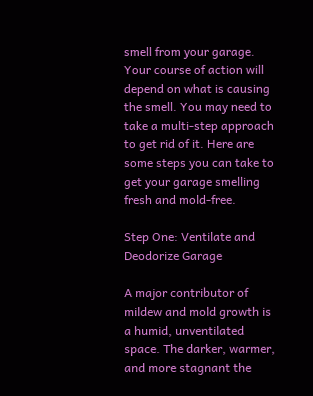smell from your garage. Your course of action will depend on what is causing the smell. You may need to take a multi-step approach to get rid of it. Here are some steps you can take to get your garage smelling fresh and mold-free.

Step One: Ventilate and Deodorize Garage

A major contributor of mildew and mold growth is a humid, unventilated space. The darker, warmer, and more stagnant the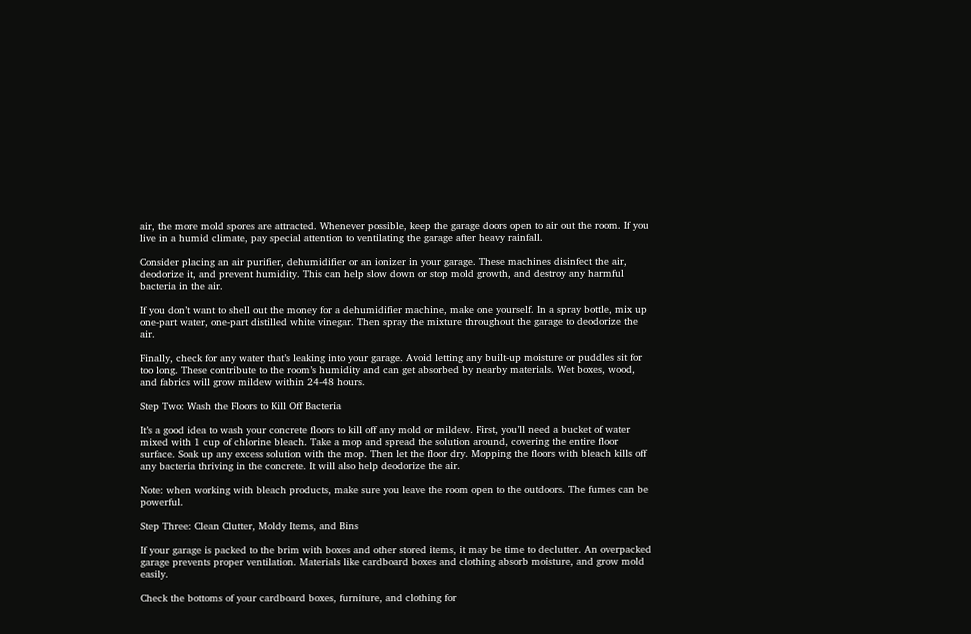air, the more mold spores are attracted. Whenever possible, keep the garage doors open to air out the room. If you live in a humid climate, pay special attention to ventilating the garage after heavy rainfall.

Consider placing an air purifier, dehumidifier or an ionizer in your garage. These machines disinfect the air, deodorize it, and prevent humidity. This can help slow down or stop mold growth, and destroy any harmful bacteria in the air.

If you don’t want to shell out the money for a dehumidifier machine, make one yourself. In a spray bottle, mix up one-part water, one-part distilled white vinegar. Then spray the mixture throughout the garage to deodorize the air.

Finally, check for any water that’s leaking into your garage. Avoid letting any built-up moisture or puddles sit for too long. These contribute to the room’s humidity and can get absorbed by nearby materials. Wet boxes, wood, and fabrics will grow mildew within 24-48 hours.

Step Two: Wash the Floors to Kill Off Bacteria

It’s a good idea to wash your concrete floors to kill off any mold or mildew. First, you’ll need a bucket of water mixed with 1 cup of chlorine bleach. Take a mop and spread the solution around, covering the entire floor surface. Soak up any excess solution with the mop. Then let the floor dry. Mopping the floors with bleach kills off any bacteria thriving in the concrete. It will also help deodorize the air.

Note: when working with bleach products, make sure you leave the room open to the outdoors. The fumes can be powerful.

Step Three: Clean Clutter, Moldy Items, and Bins

If your garage is packed to the brim with boxes and other stored items, it may be time to declutter. An overpacked garage prevents proper ventilation. Materials like cardboard boxes and clothing absorb moisture, and grow mold easily.

Check the bottoms of your cardboard boxes, furniture, and clothing for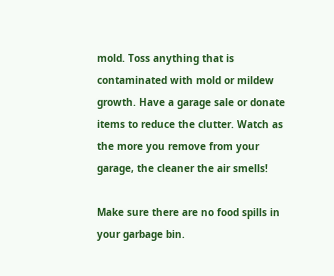mold. Toss anything that is contaminated with mold or mildew growth. Have a garage sale or donate items to reduce the clutter. Watch as the more you remove from your garage, the cleaner the air smells!

Make sure there are no food spills in your garbage bin.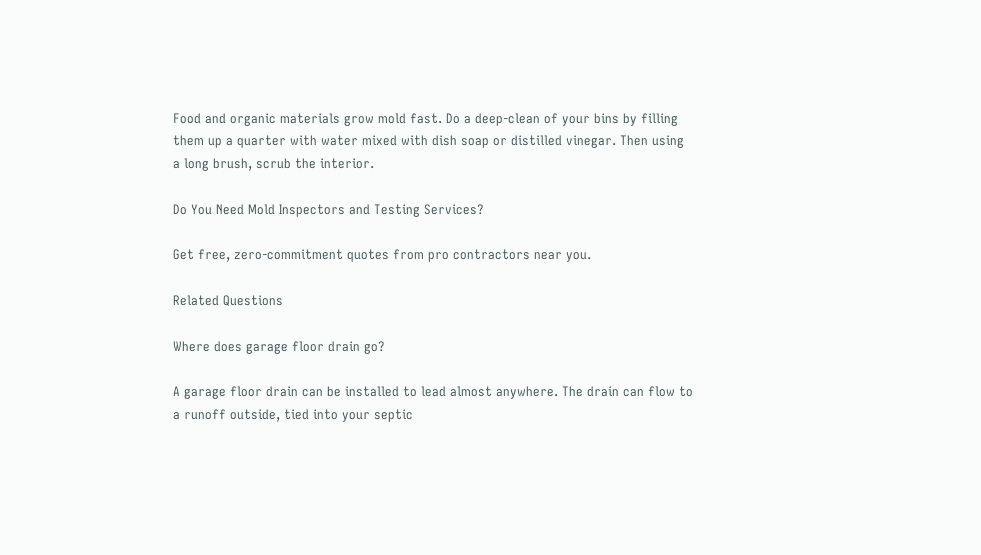Food and organic materials grow mold fast. Do a deep-clean of your bins by filling them up a quarter with water mixed with dish soap or distilled vinegar. Then using a long brush, scrub the interior.

Do You Need Mold Inspectors and Testing Services?

Get free, zero-commitment quotes from pro contractors near you.

Related Questions

Where does garage floor drain go?

A garage floor drain can be installed to lead almost anywhere. The drain can flow to a runoff outside, tied into your septic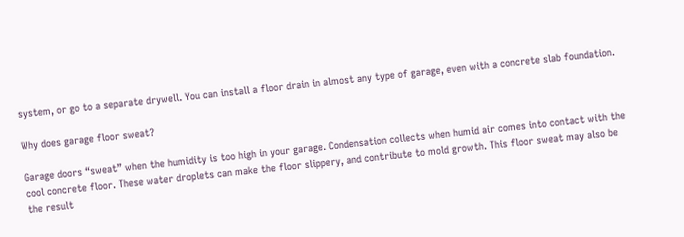system, or go to a separate drywell. You can install a floor drain in almost any type of garage, even with a concrete slab foundation.

Why does garage floor sweat?

Garage doors “sweat” when the humidity is too high in your garage. Condensation collects when humid air comes into contact with the cool concrete floor. These water droplets can make the floor slippery, and contribute to mold growth. This floor sweat may also be the result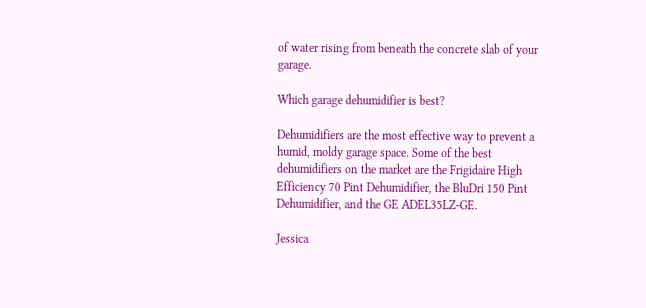of water rising from beneath the concrete slab of your garage.

Which garage dehumidifier is best?

Dehumidifiers are the most effective way to prevent a humid, moldy garage space. Some of the best dehumidifiers on the market are the Frigidaire High Efficiency 70 Pint Dehumidifier, the BluDri 150 Pint Dehumidifier, and the GE ADEL35LZ-GE.

Jessica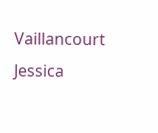Vaillancourt
Jessica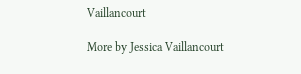Vaillancourt

More by Jessica Vaillancourt